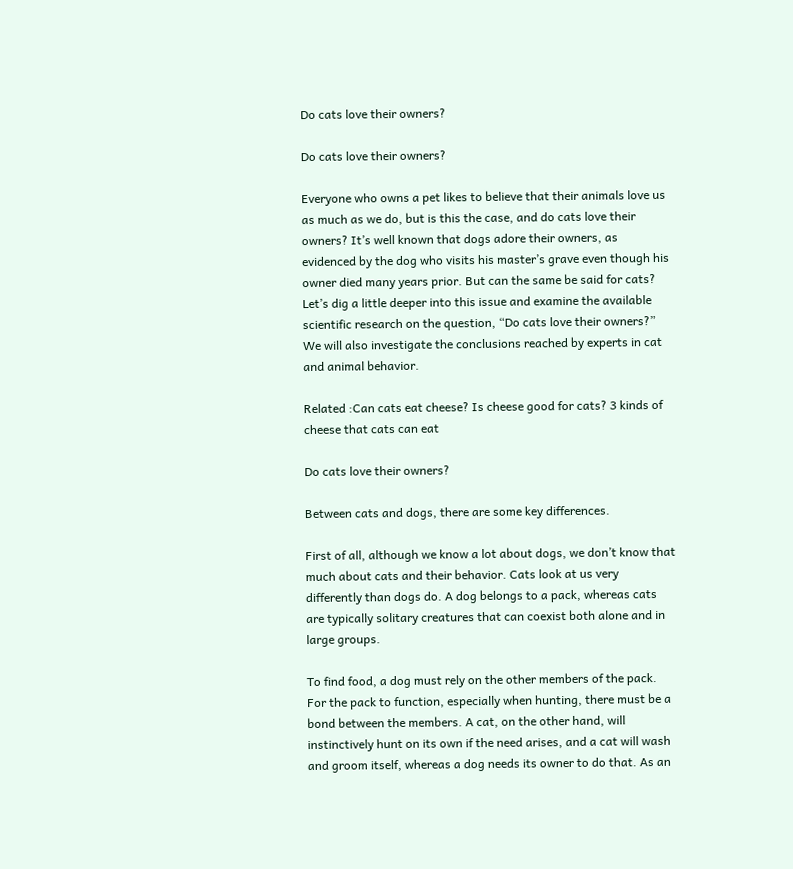Do cats love their owners?

Do cats love their owners?

Everyone who owns a pet likes to believe that their animals love us as much as we do, but is this the case, and do cats love their owners? It’s well known that dogs adore their owners, as evidenced by the dog who visits his master’s grave even though his owner died many years prior. But can the same be said for cats? Let’s dig a little deeper into this issue and examine the available scientific research on the question, “Do cats love their owners?” We will also investigate the conclusions reached by experts in cat and animal behavior.

Related :Can cats eat cheese? Is cheese good for cats? 3 kinds of cheese that cats can eat

Do cats love their owners?

Between cats and dogs, there are some key differences.

First of all, although we know a lot about dogs, we don’t know that much about cats and their behavior. Cats look at us very differently than dogs do. A dog belongs to a pack, whereas cats are typically solitary creatures that can coexist both alone and in large groups.

To find food, a dog must rely on the other members of the pack. For the pack to function, especially when hunting, there must be a bond between the members. A cat, on the other hand, will instinctively hunt on its own if the need arises, and a cat will wash and groom itself, whereas a dog needs its owner to do that. As an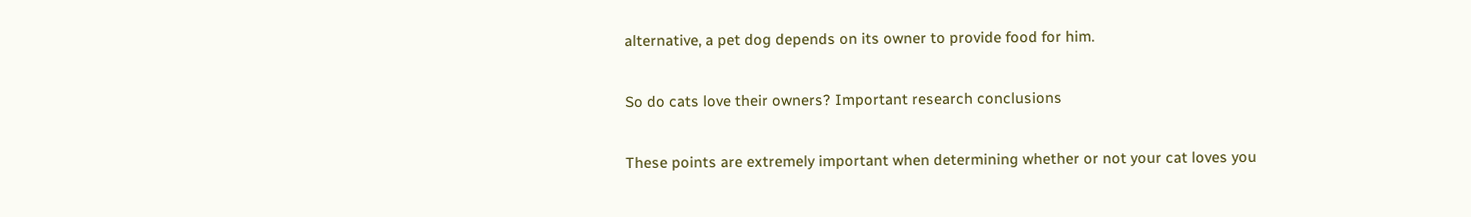alternative, a pet dog depends on its owner to provide food for him.

So do cats love their owners? Important research conclusions

These points are extremely important when determining whether or not your cat loves you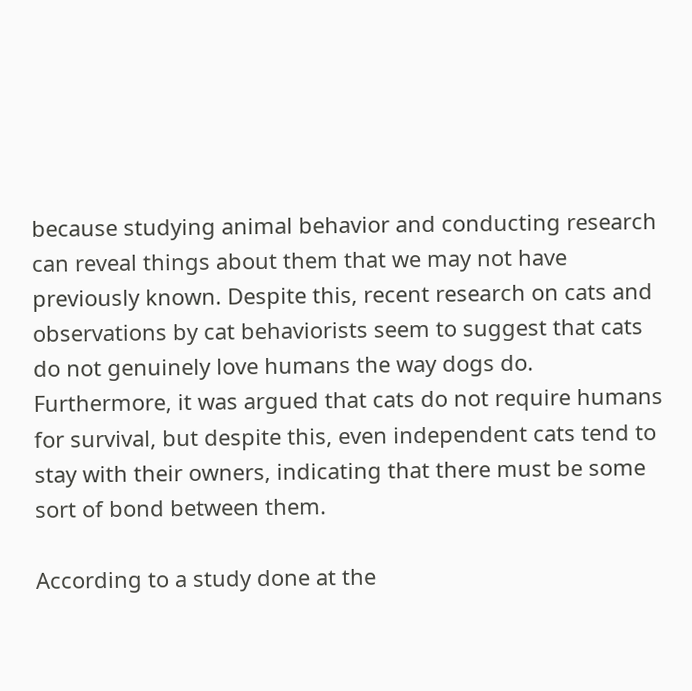because studying animal behavior and conducting research can reveal things about them that we may not have previously known. Despite this, recent research on cats and observations by cat behaviorists seem to suggest that cats do not genuinely love humans the way dogs do. Furthermore, it was argued that cats do not require humans for survival, but despite this, even independent cats tend to stay with their owners, indicating that there must be some sort of bond between them.

According to a study done at the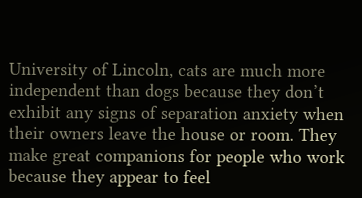University of Lincoln, cats are much more independent than dogs because they don’t exhibit any signs of separation anxiety when their owners leave the house or room. They make great companions for people who work because they appear to feel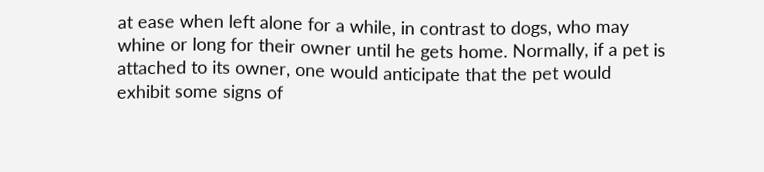at ease when left alone for a while, in contrast to dogs, who may whine or long for their owner until he gets home. Normally, if a pet is attached to its owner, one would anticipate that the pet would exhibit some signs of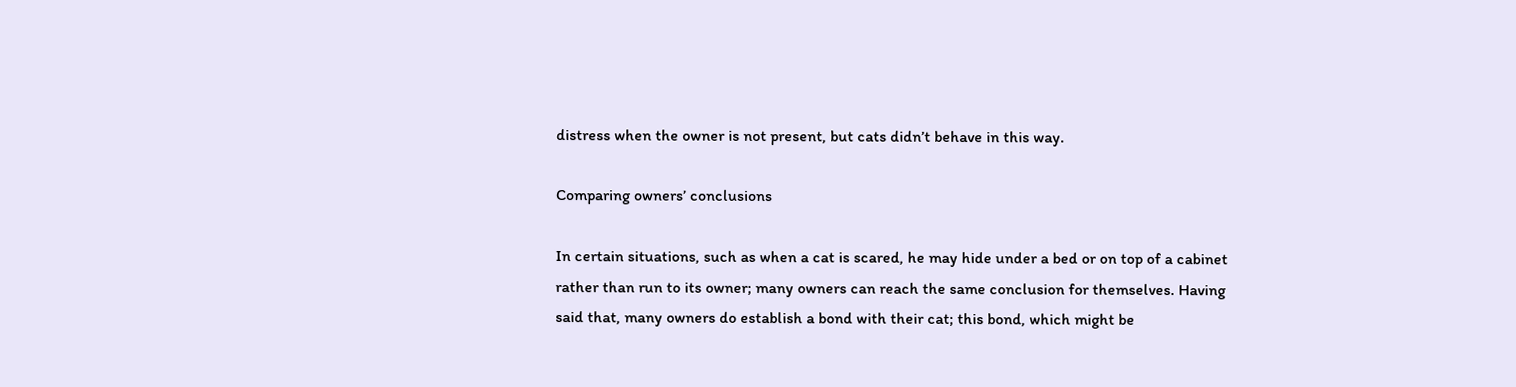distress when the owner is not present, but cats didn’t behave in this way.

Comparing owners’ conclusions

In certain situations, such as when a cat is scared, he may hide under a bed or on top of a cabinet rather than run to its owner; many owners can reach the same conclusion for themselves. Having said that, many owners do establish a bond with their cat; this bond, which might be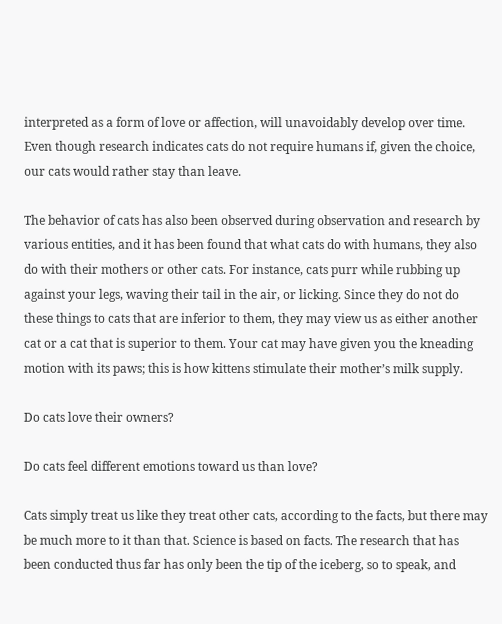interpreted as a form of love or affection, will unavoidably develop over time. Even though research indicates cats do not require humans if, given the choice, our cats would rather stay than leave.

The behavior of cats has also been observed during observation and research by various entities, and it has been found that what cats do with humans, they also do with their mothers or other cats. For instance, cats purr while rubbing up against your legs, waving their tail in the air, or licking. Since they do not do these things to cats that are inferior to them, they may view us as either another cat or a cat that is superior to them. Your cat may have given you the kneading motion with its paws; this is how kittens stimulate their mother’s milk supply.

Do cats love their owners?

Do cats feel different emotions toward us than love?

Cats simply treat us like they treat other cats, according to the facts, but there may be much more to it than that. Science is based on facts. The research that has been conducted thus far has only been the tip of the iceberg, so to speak, and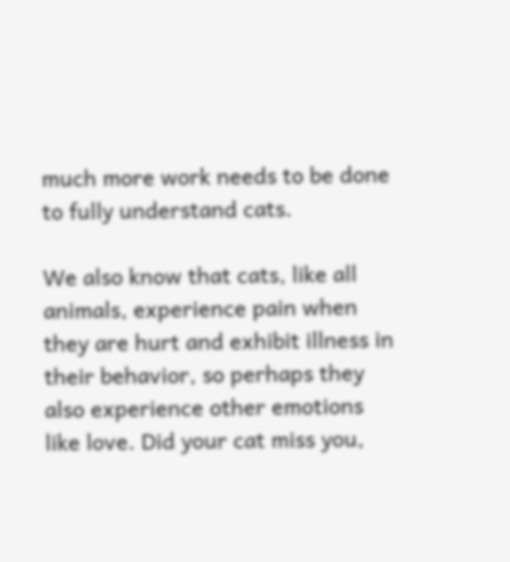much more work needs to be done to fully understand cats.

We also know that cats, like all animals, experience pain when they are hurt and exhibit illness in their behavior, so perhaps they also experience other emotions like love. Did your cat miss you,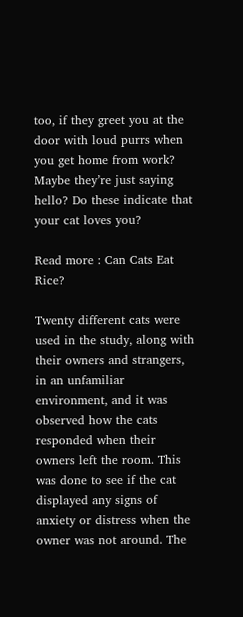too, if they greet you at the door with loud purrs when you get home from work? Maybe they’re just saying hello? Do these indicate that your cat loves you?

Read more : Can Cats Eat Rice?

Twenty different cats were used in the study, along with their owners and strangers, in an unfamiliar environment, and it was observed how the cats responded when their owners left the room. This was done to see if the cat displayed any signs of anxiety or distress when the owner was not around. The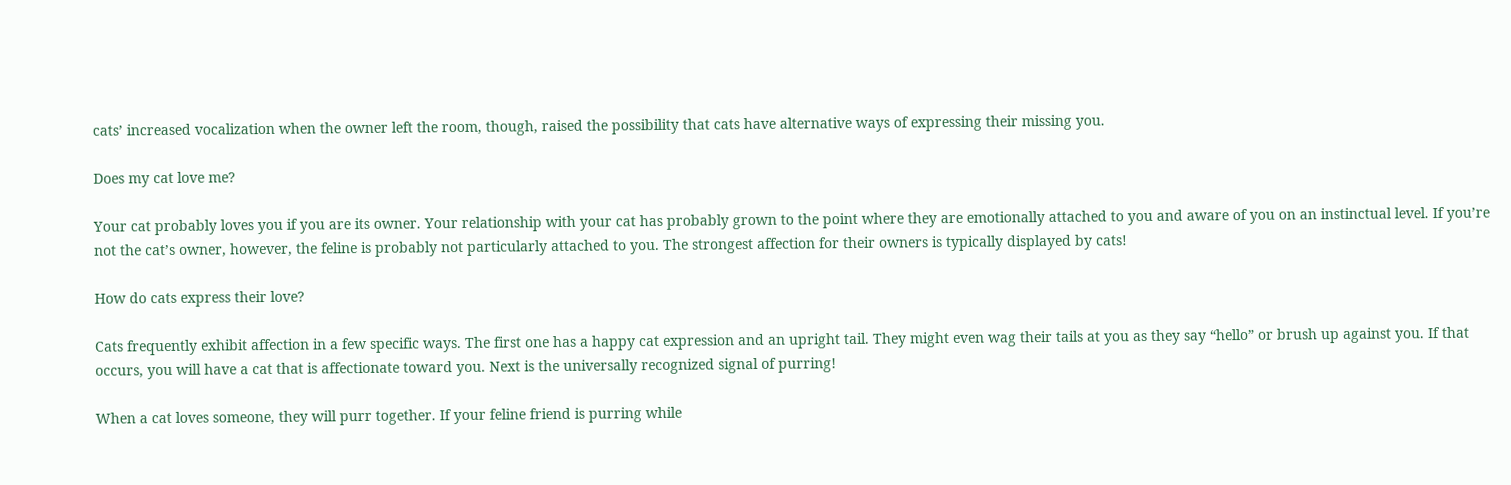cats’ increased vocalization when the owner left the room, though, raised the possibility that cats have alternative ways of expressing their missing you.

Does my cat love me?

Your cat probably loves you if you are its owner. Your relationship with your cat has probably grown to the point where they are emotionally attached to you and aware of you on an instinctual level. If you’re not the cat’s owner, however, the feline is probably not particularly attached to you. The strongest affection for their owners is typically displayed by cats!

How do cats express their love?

Cats frequently exhibit affection in a few specific ways. The first one has a happy cat expression and an upright tail. They might even wag their tails at you as they say “hello” or brush up against you. If that occurs, you will have a cat that is affectionate toward you. Next is the universally recognized signal of purring!

When a cat loves someone, they will purr together. If your feline friend is purring while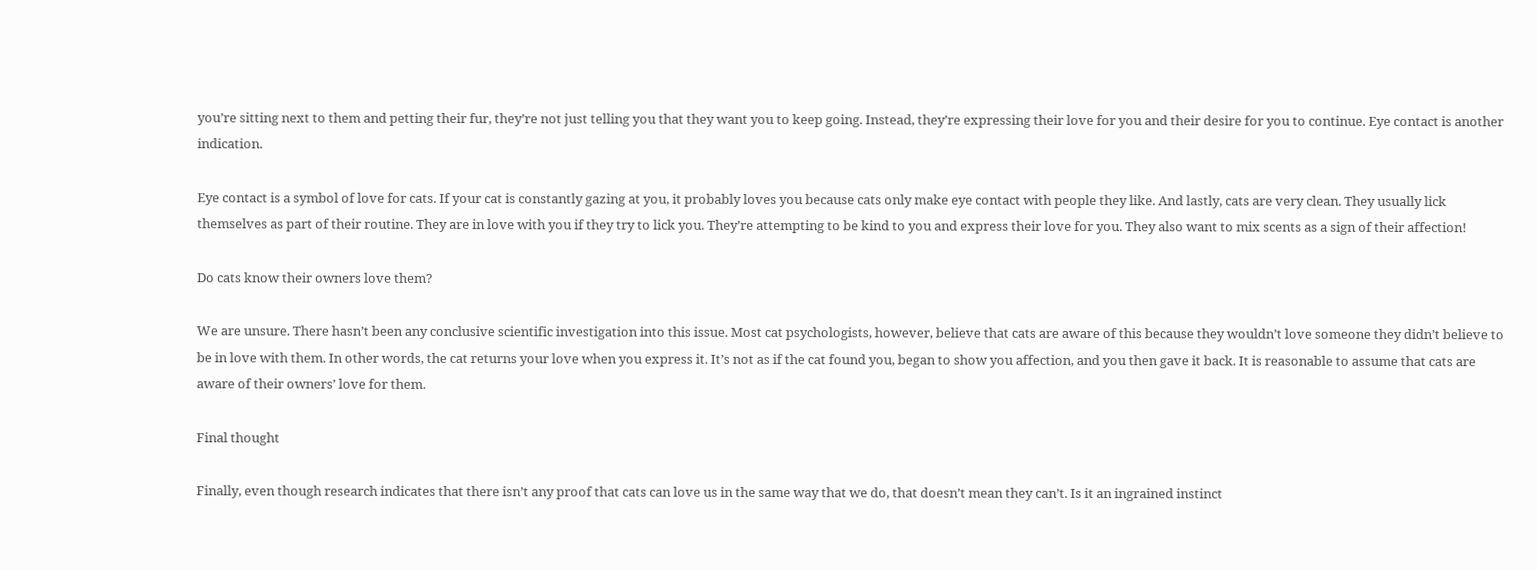you’re sitting next to them and petting their fur, they’re not just telling you that they want you to keep going. Instead, they’re expressing their love for you and their desire for you to continue. Eye contact is another indication.

Eye contact is a symbol of love for cats. If your cat is constantly gazing at you, it probably loves you because cats only make eye contact with people they like. And lastly, cats are very clean. They usually lick themselves as part of their routine. They are in love with you if they try to lick you. They’re attempting to be kind to you and express their love for you. They also want to mix scents as a sign of their affection!

Do cats know their owners love them?

We are unsure. There hasn’t been any conclusive scientific investigation into this issue. Most cat psychologists, however, believe that cats are aware of this because they wouldn’t love someone they didn’t believe to be in love with them. In other words, the cat returns your love when you express it. It’s not as if the cat found you, began to show you affection, and you then gave it back. It is reasonable to assume that cats are aware of their owners’ love for them.

Final thought

Finally, even though research indicates that there isn’t any proof that cats can love us in the same way that we do, that doesn’t mean they can’t. Is it an ingrained instinct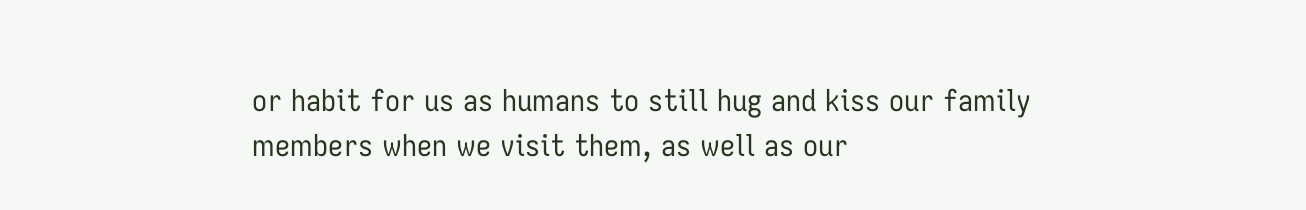or habit for us as humans to still hug and kiss our family members when we visit them, as well as our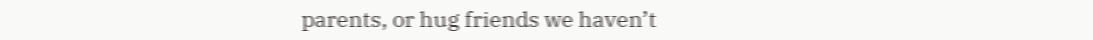parents, or hug friends we haven’t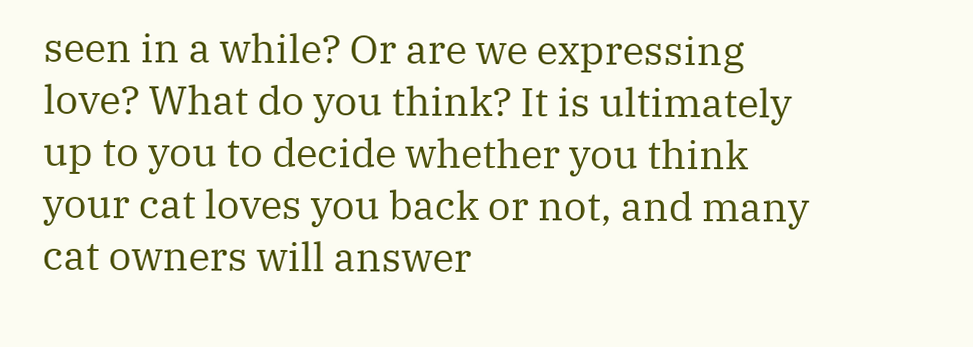seen in a while? Or are we expressing love? What do you think? It is ultimately up to you to decide whether you think your cat loves you back or not, and many cat owners will answer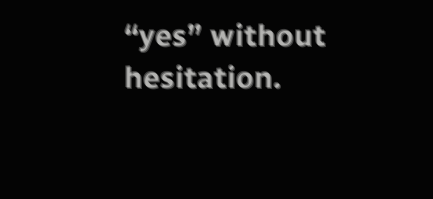“yes” without hesitation.